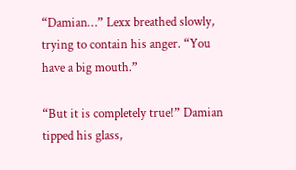“Damian…” Lexx breathed slowly, trying to contain his anger. “You have a big mouth.”

“But it is completely true!” Damian tipped his glass,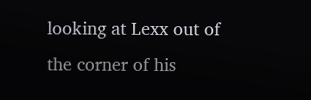looking at Lexx out of the corner of his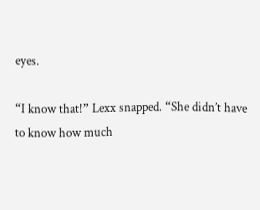eyes.

“I know that!” Lexx snapped. “She didn’t have to know how much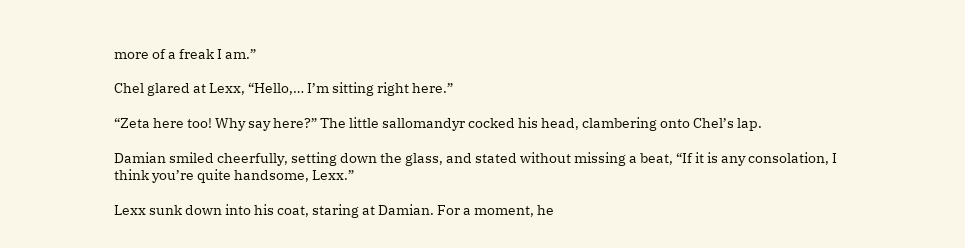more of a freak I am.”

Chel glared at Lexx, “Hello,… I’m sitting right here.”

“Zeta here too! Why say here?” The little sallomandyr cocked his head, clambering onto Chel’s lap.

Damian smiled cheerfully, setting down the glass, and stated without missing a beat, “If it is any consolation, I think you’re quite handsome, Lexx.”

Lexx sunk down into his coat, staring at Damian. For a moment, he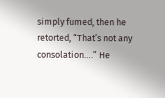simply fumed, then he retorted, “That’s not any consolation….” He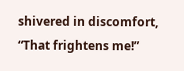shivered in discomfort, “That frightens me!”